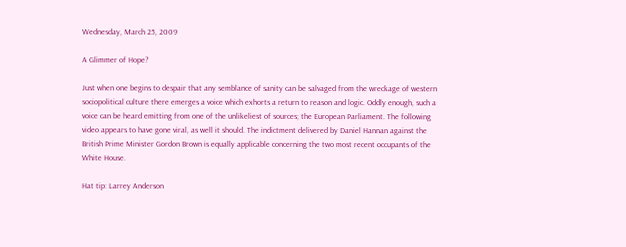Wednesday, March 25, 2009

A Glimmer of Hope?

Just when one begins to despair that any semblance of sanity can be salvaged from the wreckage of western sociopolitical culture there emerges a voice which exhorts a return to reason and logic. Oddly enough, such a voice can be heard emitting from one of the unlikeliest of sources; the European Parliament. The following video appears to have gone viral, as well it should. The indictment delivered by Daniel Hannan against the British Prime Minister Gordon Brown is equally applicable concerning the two most recent occupants of the White House.

Hat tip: Larrey Anderson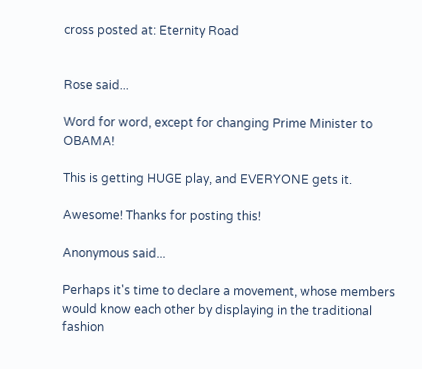cross posted at: Eternity Road


Rose said...

Word for word, except for changing Prime Minister to OBAMA!

This is getting HUGE play, and EVERYONE gets it.

Awesome! Thanks for posting this!

Anonymous said...

Perhaps it's time to declare a movement, whose members would know each other by displaying in the traditional fashion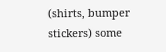(shirts, bumper stickers) some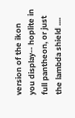version of the ikon
you display-- hoplite in full pantheon, or just the lambda shield ....